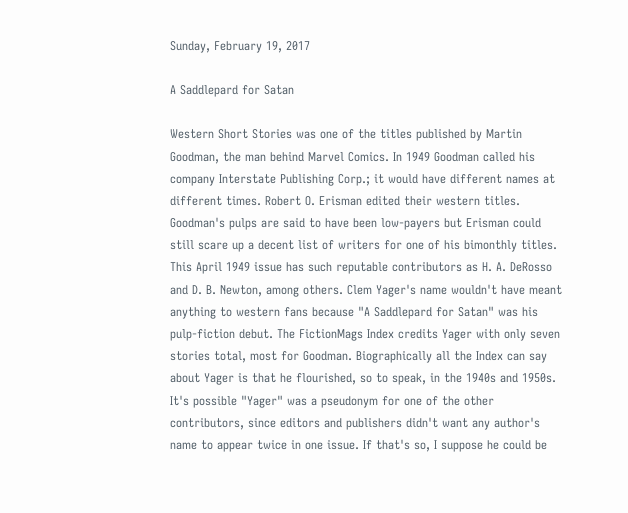Sunday, February 19, 2017

A Saddlepard for Satan

Western Short Stories was one of the titles published by Martin Goodman, the man behind Marvel Comics. In 1949 Goodman called his company Interstate Publishing Corp.; it would have different names at different times. Robert O. Erisman edited their western titles. Goodman's pulps are said to have been low-payers but Erisman could still scare up a decent list of writers for one of his bimonthly titles. This April 1949 issue has such reputable contributors as H. A. DeRosso and D. B. Newton, among others. Clem Yager's name wouldn't have meant anything to western fans because "A Saddlepard for Satan" was his pulp-fiction debut. The FictionMags Index credits Yager with only seven stories total, most for Goodman. Biographically all the Index can say about Yager is that he flourished, so to speak, in the 1940s and 1950s. It's possible "Yager" was a pseudonym for one of the other contributors, since editors and publishers didn't want any author's name to appear twice in one issue. If that's so, I suppose he could be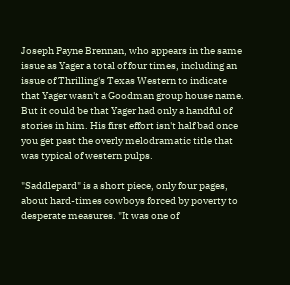Joseph Payne Brennan, who appears in the same issue as Yager a total of four times, including an issue of Thrilling's Texas Western to indicate that Yager wasn't a Goodman group house name. But it could be that Yager had only a handful of stories in him. His first effort isn't half bad once you get past the overly melodramatic title that was typical of western pulps.

"Saddlepard" is a short piece, only four pages, about hard-times cowboys forced by poverty to desperate measures. "It was one of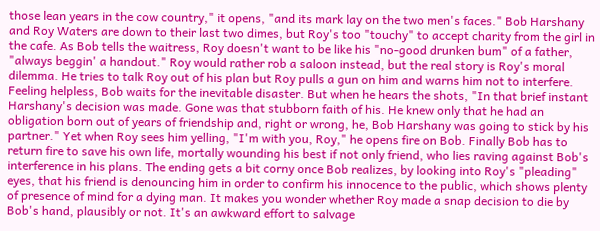those lean years in the cow country," it opens, "and its mark lay on the two men's faces." Bob Harshany and Roy Waters are down to their last two dimes, but Roy's too "touchy" to accept charity from the girl in the cafe. As Bob tells the waitress, Roy doesn't want to be like his "no-good drunken bum" of a father, "always beggin' a handout." Roy would rather rob a saloon instead, but the real story is Roy's moral dilemma. He tries to talk Roy out of his plan but Roy pulls a gun on him and warns him not to interfere. Feeling helpless, Bob waits for the inevitable disaster. But when he hears the shots, "In that brief instant Harshany's decision was made. Gone was that stubborn faith of his. He knew only that he had an obligation born out of years of friendship and, right or wrong, he, Bob Harshany was going to stick by his partner." Yet when Roy sees him yelling, "I'm with you, Roy," he opens fire on Bob. Finally Bob has to return fire to save his own life, mortally wounding his best if not only friend, who lies raving against Bob's interference in his plans. The ending gets a bit corny once Bob realizes, by looking into Roy's "pleading" eyes, that his friend is denouncing him in order to confirm his innocence to the public, which shows plenty of presence of mind for a dying man. It makes you wonder whether Roy made a snap decision to die by Bob's hand, plausibly or not. It's an awkward effort to salvage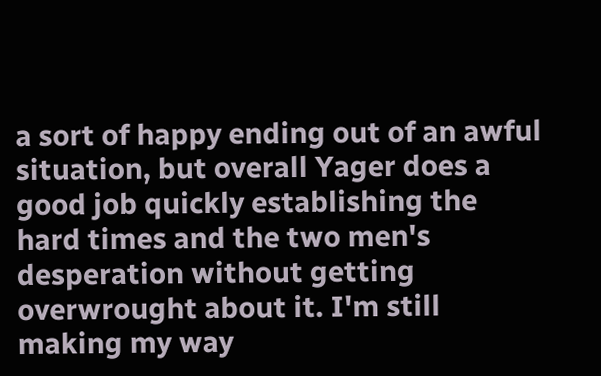a sort of happy ending out of an awful situation, but overall Yager does a good job quickly establishing the hard times and the two men's desperation without getting overwrought about it. I'm still making my way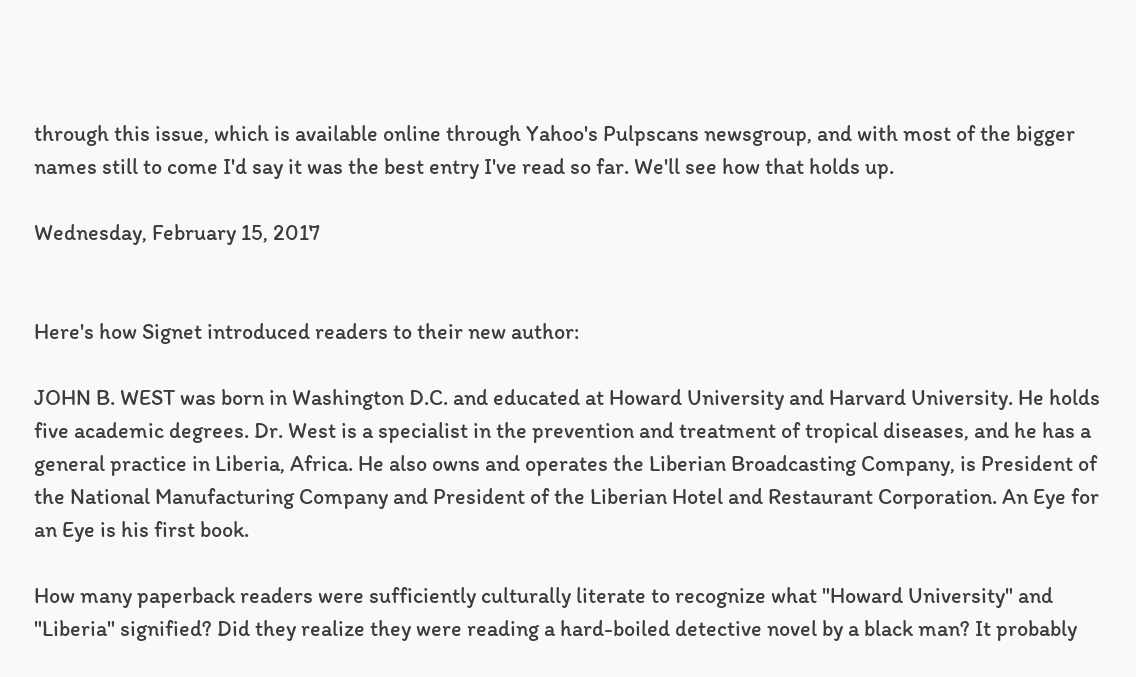through this issue, which is available online through Yahoo's Pulpscans newsgroup, and with most of the bigger names still to come I'd say it was the best entry I've read so far. We'll see how that holds up.

Wednesday, February 15, 2017


Here's how Signet introduced readers to their new author:

JOHN B. WEST was born in Washington D.C. and educated at Howard University and Harvard University. He holds five academic degrees. Dr. West is a specialist in the prevention and treatment of tropical diseases, and he has a general practice in Liberia, Africa. He also owns and operates the Liberian Broadcasting Company, is President of the National Manufacturing Company and President of the Liberian Hotel and Restaurant Corporation. An Eye for an Eye is his first book.

How many paperback readers were sufficiently culturally literate to recognize what "Howard University" and "Liberia" signified? Did they realize they were reading a hard-boiled detective novel by a black man? It probably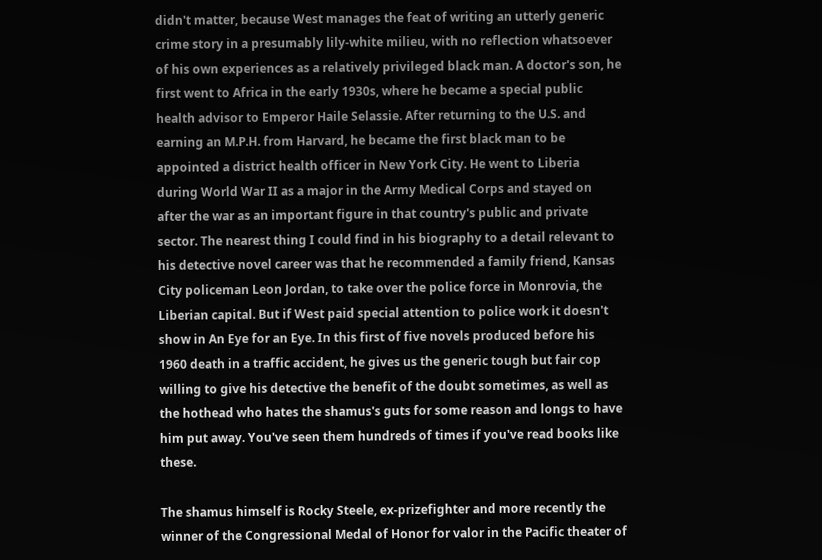didn't matter, because West manages the feat of writing an utterly generic crime story in a presumably lily-white milieu, with no reflection whatsoever of his own experiences as a relatively privileged black man. A doctor's son, he first went to Africa in the early 1930s, where he became a special public health advisor to Emperor Haile Selassie. After returning to the U.S. and earning an M.P.H. from Harvard, he became the first black man to be appointed a district health officer in New York City. He went to Liberia during World War II as a major in the Army Medical Corps and stayed on after the war as an important figure in that country's public and private sector. The nearest thing I could find in his biography to a detail relevant to his detective novel career was that he recommended a family friend, Kansas City policeman Leon Jordan, to take over the police force in Monrovia, the Liberian capital. But if West paid special attention to police work it doesn't show in An Eye for an Eye. In this first of five novels produced before his 1960 death in a traffic accident, he gives us the generic tough but fair cop willing to give his detective the benefit of the doubt sometimes, as well as the hothead who hates the shamus's guts for some reason and longs to have him put away. You've seen them hundreds of times if you've read books like these.

The shamus himself is Rocky Steele, ex-prizefighter and more recently the winner of the Congressional Medal of Honor for valor in the Pacific theater of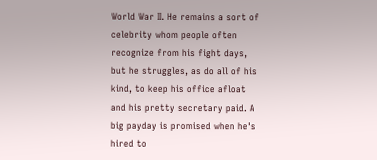World War II. He remains a sort of celebrity whom people often recognize from his fight days, but he struggles, as do all of his kind, to keep his office afloat and his pretty secretary paid. A big payday is promised when he's hired to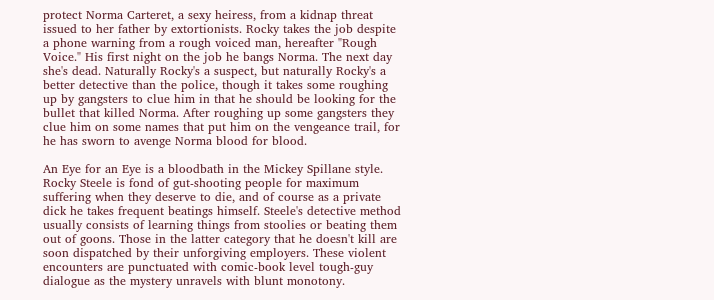protect Norma Carteret, a sexy heiress, from a kidnap threat issued to her father by extortionists. Rocky takes the job despite a phone warning from a rough voiced man, hereafter "Rough Voice." His first night on the job he bangs Norma. The next day she's dead. Naturally Rocky's a suspect, but naturally Rocky's a better detective than the police, though it takes some roughing up by gangsters to clue him in that he should be looking for the bullet that killed Norma. After roughing up some gangsters they clue him on some names that put him on the vengeance trail, for he has sworn to avenge Norma blood for blood.

An Eye for an Eye is a bloodbath in the Mickey Spillane style. Rocky Steele is fond of gut-shooting people for maximum suffering when they deserve to die, and of course as a private dick he takes frequent beatings himself. Steele's detective method usually consists of learning things from stoolies or beating them out of goons. Those in the latter category that he doesn't kill are soon dispatched by their unforgiving employers. These violent encounters are punctuated with comic-book level tough-guy dialogue as the mystery unravels with blunt monotony.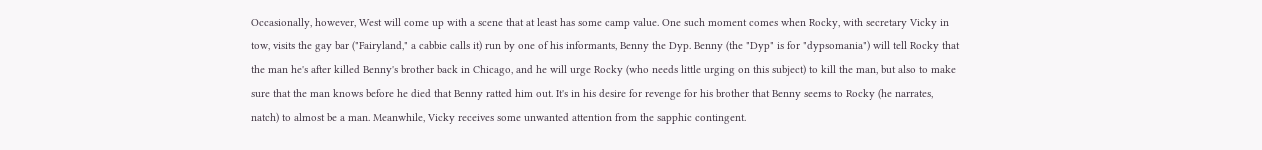Occasionally, however, West will come up with a scene that at least has some camp value. One such moment comes when Rocky, with secretary Vicky in tow, visits the gay bar ("Fairyland," a cabbie calls it) run by one of his informants, Benny the Dyp. Benny (the "Dyp" is for "dypsomania") will tell Rocky that the man he's after killed Benny's brother back in Chicago, and he will urge Rocky (who needs little urging on this subject) to kill the man, but also to make sure that the man knows before he died that Benny ratted him out. It's in his desire for revenge for his brother that Benny seems to Rocky (he narrates, natch) to almost be a man. Meanwhile, Vicky receives some unwanted attention from the sapphic contingent.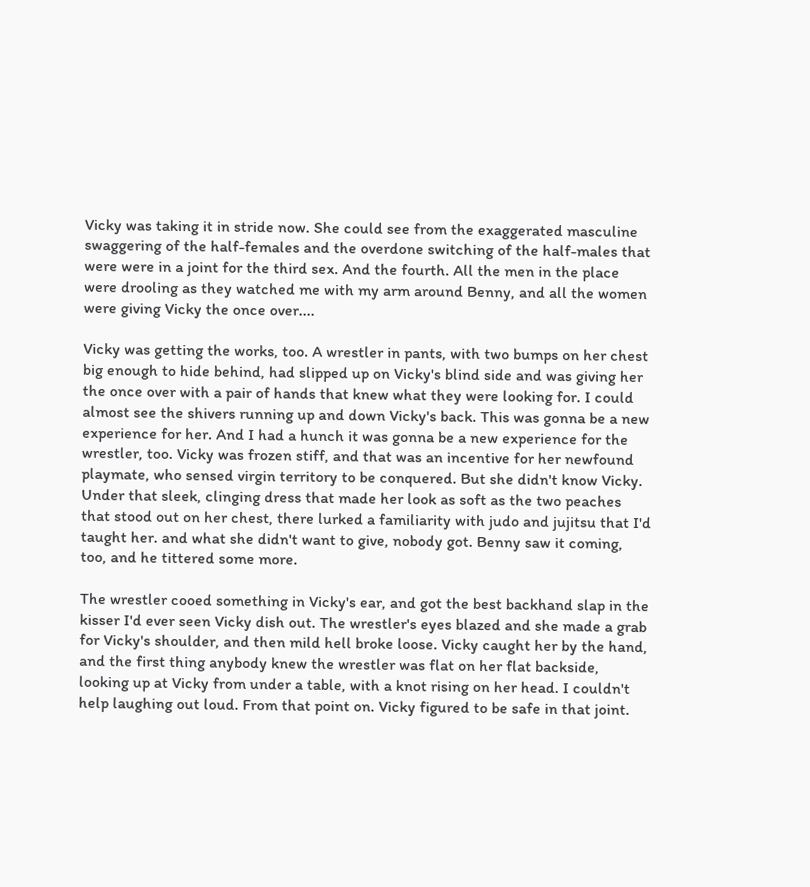Vicky was taking it in stride now. She could see from the exaggerated masculine swaggering of the half-females and the overdone switching of the half-males that were were in a joint for the third sex. And the fourth. All the men in the place were drooling as they watched me with my arm around Benny, and all the women were giving Vicky the once over....

Vicky was getting the works, too. A wrestler in pants, with two bumps on her chest big enough to hide behind, had slipped up on Vicky's blind side and was giving her the once over with a pair of hands that knew what they were looking for. I could almost see the shivers running up and down Vicky's back. This was gonna be a new experience for her. And I had a hunch it was gonna be a new experience for the wrestler, too. Vicky was frozen stiff, and that was an incentive for her newfound playmate, who sensed virgin territory to be conquered. But she didn't know Vicky. Under that sleek, clinging dress that made her look as soft as the two peaches that stood out on her chest, there lurked a familiarity with judo and jujitsu that I'd taught her. and what she didn't want to give, nobody got. Benny saw it coming, too, and he tittered some more.

The wrestler cooed something in Vicky's ear, and got the best backhand slap in the kisser I'd ever seen Vicky dish out. The wrestler's eyes blazed and she made a grab for Vicky's shoulder, and then mild hell broke loose. Vicky caught her by the hand, and the first thing anybody knew the wrestler was flat on her flat backside, looking up at Vicky from under a table, with a knot rising on her head. I couldn't help laughing out loud. From that point on. Vicky figured to be safe in that joint.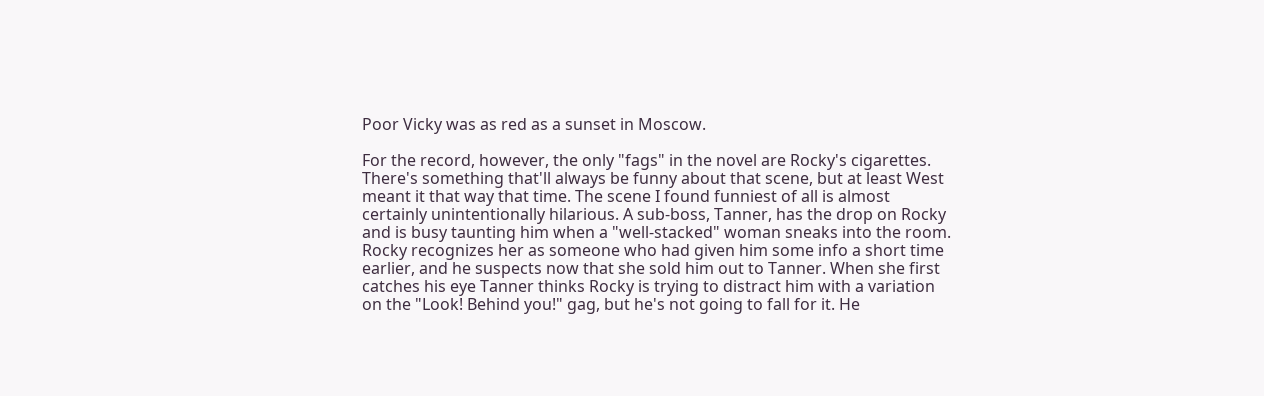Poor Vicky was as red as a sunset in Moscow.

For the record, however, the only "fags" in the novel are Rocky's cigarettes. There's something that'll always be funny about that scene, but at least West meant it that way that time. The scene I found funniest of all is almost certainly unintentionally hilarious. A sub-boss, Tanner, has the drop on Rocky and is busy taunting him when a "well-stacked" woman sneaks into the room. Rocky recognizes her as someone who had given him some info a short time earlier, and he suspects now that she sold him out to Tanner. When she first catches his eye Tanner thinks Rocky is trying to distract him with a variation on the "Look! Behind you!" gag, but he's not going to fall for it. He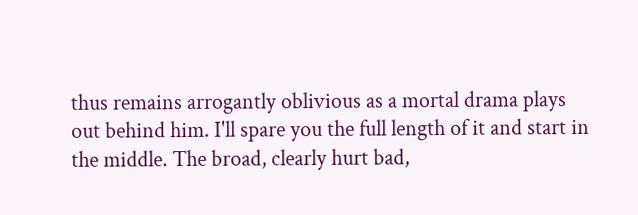thus remains arrogantly oblivious as a mortal drama plays out behind him. I'll spare you the full length of it and start in the middle. The broad, clearly hurt bad,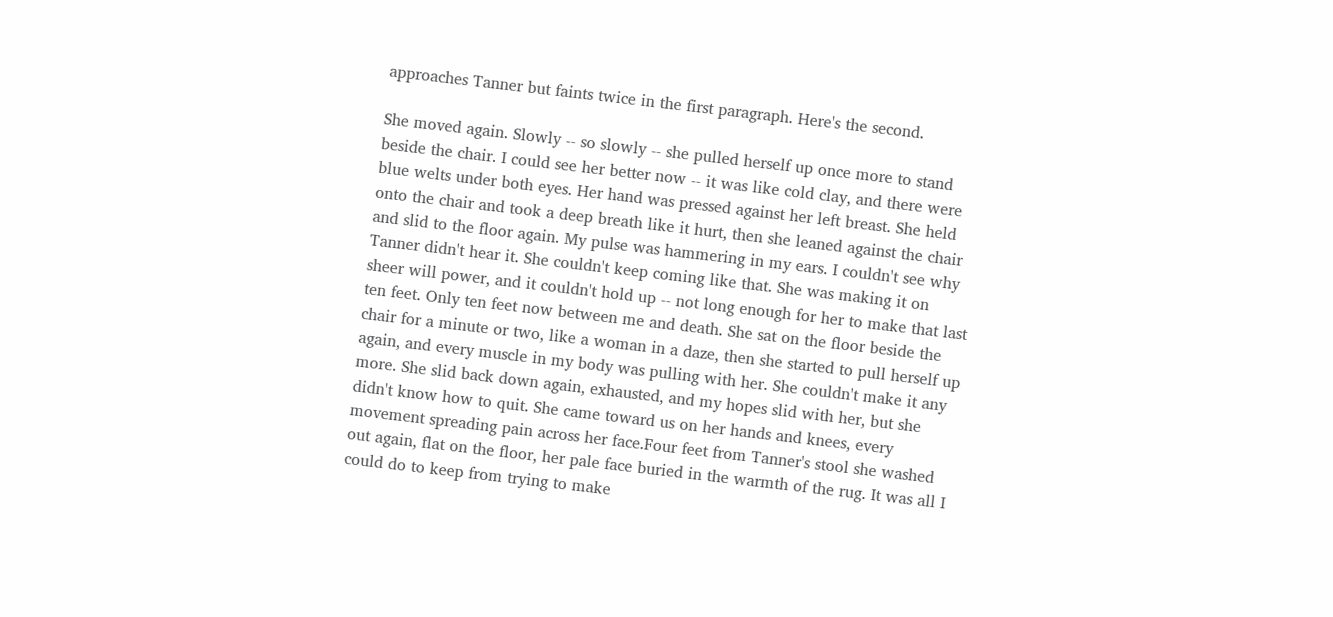approaches Tanner but faints twice in the first paragraph. Here's the second.

She moved again. Slowly -- so slowly -- she pulled herself up once more to stand beside the chair. I could see her better now -- it was like cold clay, and there were blue welts under both eyes. Her hand was pressed against her left breast. She held onto the chair and took a deep breath like it hurt, then she leaned against the chair and slid to the floor again. My pulse was hammering in my ears. I couldn't see why Tanner didn't hear it. She couldn't keep coming like that. She was making it on sheer will power, and it couldn't hold up -- not long enough for her to make that last ten feet. Only ten feet now between me and death. She sat on the floor beside the chair for a minute or two, like a woman in a daze, then she started to pull herself up again, and every muscle in my body was pulling with her. She couldn't make it any more. She slid back down again, exhausted, and my hopes slid with her, but she didn't know how to quit. She came toward us on her hands and knees, every movement spreading pain across her face.Four feet from Tanner's stool she washed out again, flat on the floor, her pale face buried in the warmth of the rug. It was all I could do to keep from trying to make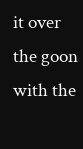it over the goon with the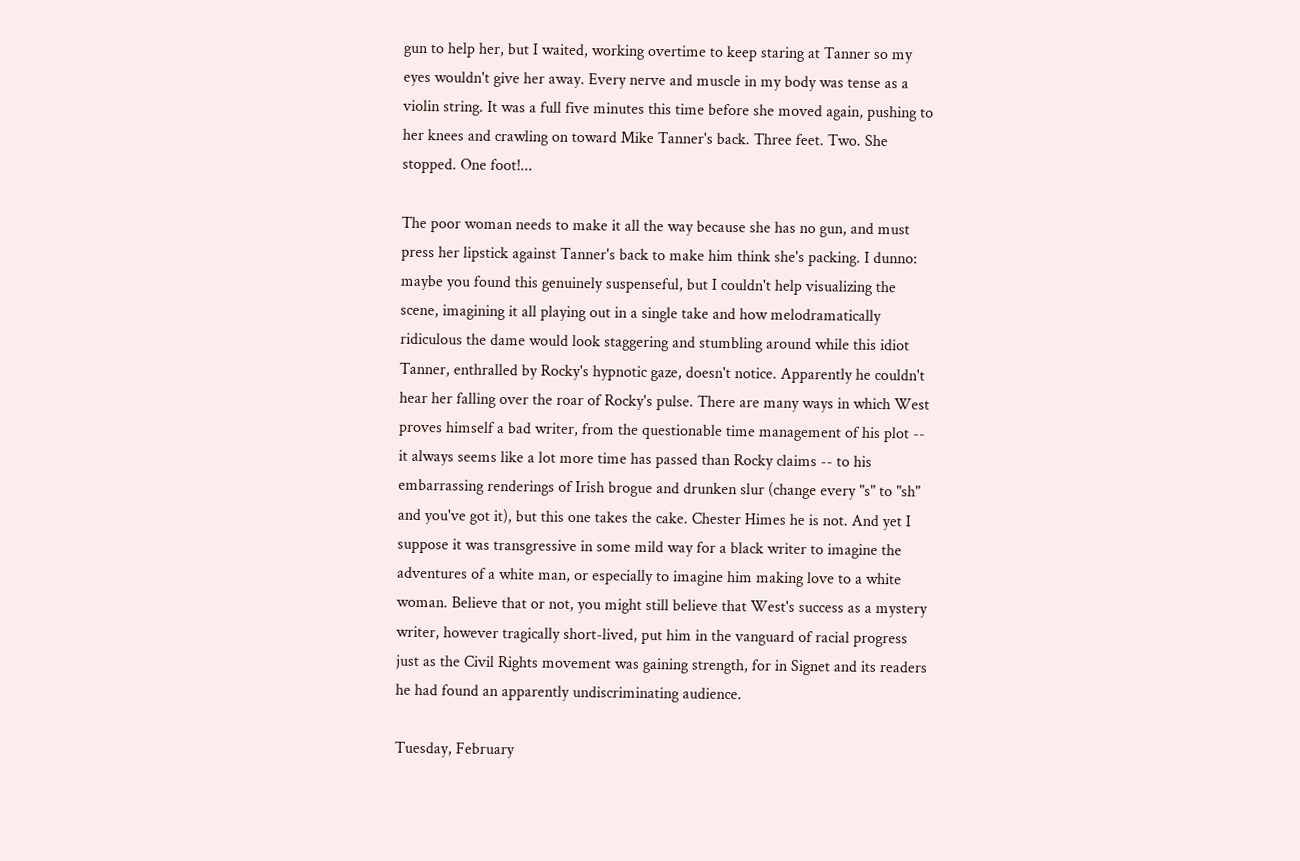gun to help her, but I waited, working overtime to keep staring at Tanner so my eyes wouldn't give her away. Every nerve and muscle in my body was tense as a violin string. It was a full five minutes this time before she moved again, pushing to her knees and crawling on toward Mike Tanner's back. Three feet. Two. She stopped. One foot!...

The poor woman needs to make it all the way because she has no gun, and must press her lipstick against Tanner's back to make him think she's packing. I dunno: maybe you found this genuinely suspenseful, but I couldn't help visualizing the scene, imagining it all playing out in a single take and how melodramatically ridiculous the dame would look staggering and stumbling around while this idiot Tanner, enthralled by Rocky's hypnotic gaze, doesn't notice. Apparently he couldn't hear her falling over the roar of Rocky's pulse. There are many ways in which West proves himself a bad writer, from the questionable time management of his plot -- it always seems like a lot more time has passed than Rocky claims -- to his embarrassing renderings of Irish brogue and drunken slur (change every "s" to "sh" and you've got it), but this one takes the cake. Chester Himes he is not. And yet I suppose it was transgressive in some mild way for a black writer to imagine the adventures of a white man, or especially to imagine him making love to a white woman. Believe that or not, you might still believe that West's success as a mystery writer, however tragically short-lived, put him in the vanguard of racial progress just as the Civil Rights movement was gaining strength, for in Signet and its readers he had found an apparently undiscriminating audience.

Tuesday, February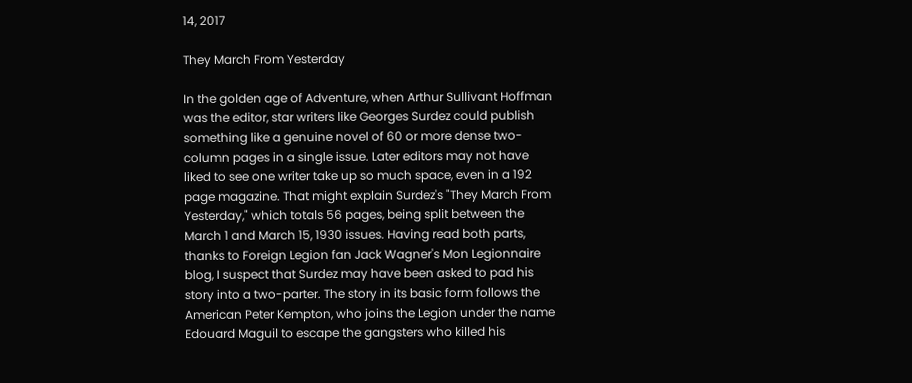14, 2017

They March From Yesterday

In the golden age of Adventure, when Arthur Sullivant Hoffman was the editor, star writers like Georges Surdez could publish something like a genuine novel of 60 or more dense two-column pages in a single issue. Later editors may not have liked to see one writer take up so much space, even in a 192 page magazine. That might explain Surdez's "They March From Yesterday," which totals 56 pages, being split between the March 1 and March 15, 1930 issues. Having read both parts, thanks to Foreign Legion fan Jack Wagner's Mon Legionnaire blog, I suspect that Surdez may have been asked to pad his story into a two-parter. The story in its basic form follows the American Peter Kempton, who joins the Legion under the name Edouard Maguil to escape the gangsters who killed his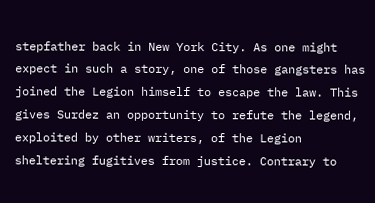stepfather back in New York City. As one might expect in such a story, one of those gangsters has joined the Legion himself to escape the law. This gives Surdez an opportunity to refute the legend, exploited by other writers, of the Legion sheltering fugitives from justice. Contrary to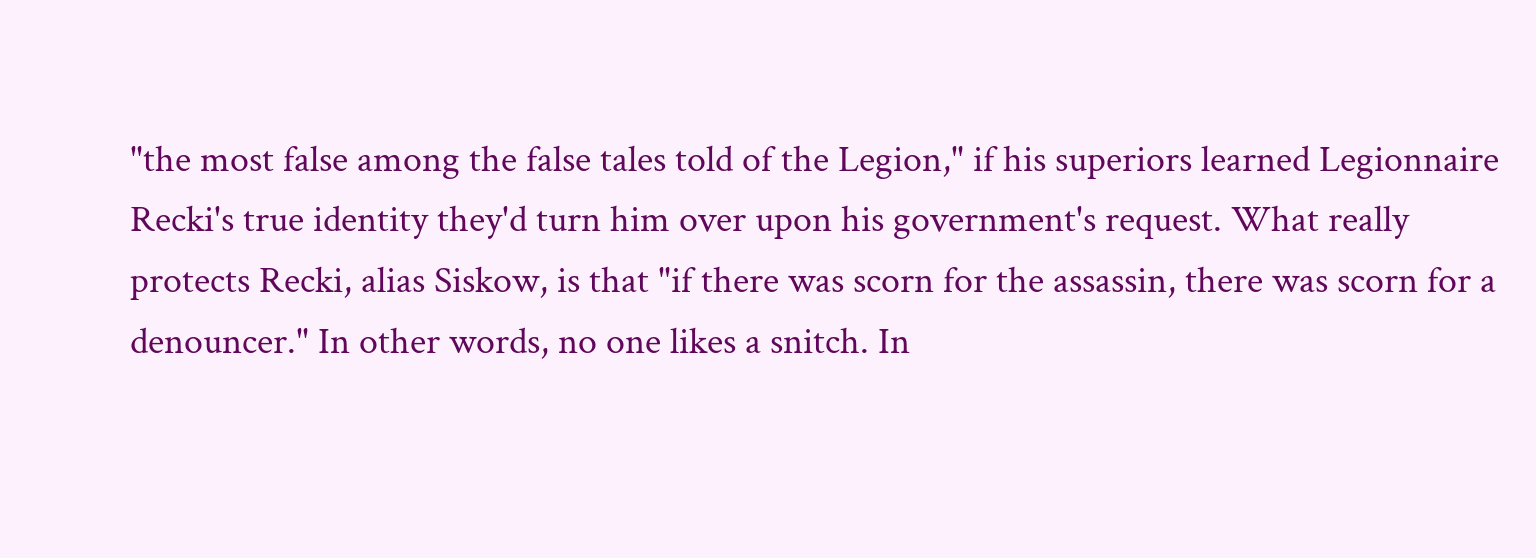"the most false among the false tales told of the Legion," if his superiors learned Legionnaire Recki's true identity they'd turn him over upon his government's request. What really protects Recki, alias Siskow, is that "if there was scorn for the assassin, there was scorn for a denouncer." In other words, no one likes a snitch. In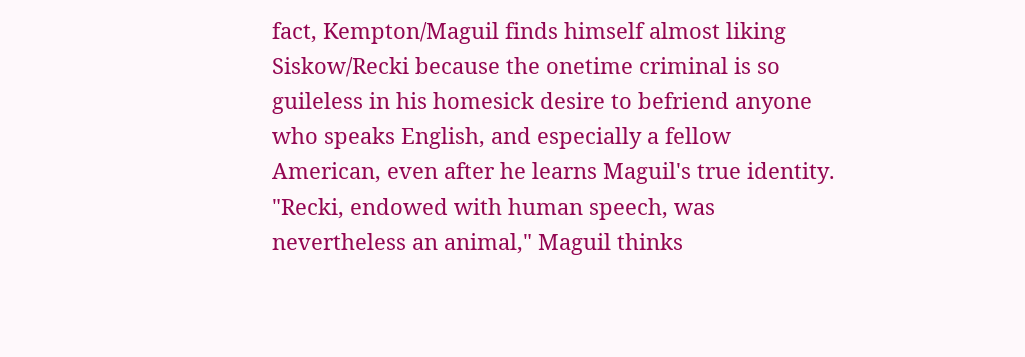fact, Kempton/Maguil finds himself almost liking Siskow/Recki because the onetime criminal is so guileless in his homesick desire to befriend anyone who speaks English, and especially a fellow American, even after he learns Maguil's true identity. "Recki, endowed with human speech, was nevertheless an animal," Maguil thinks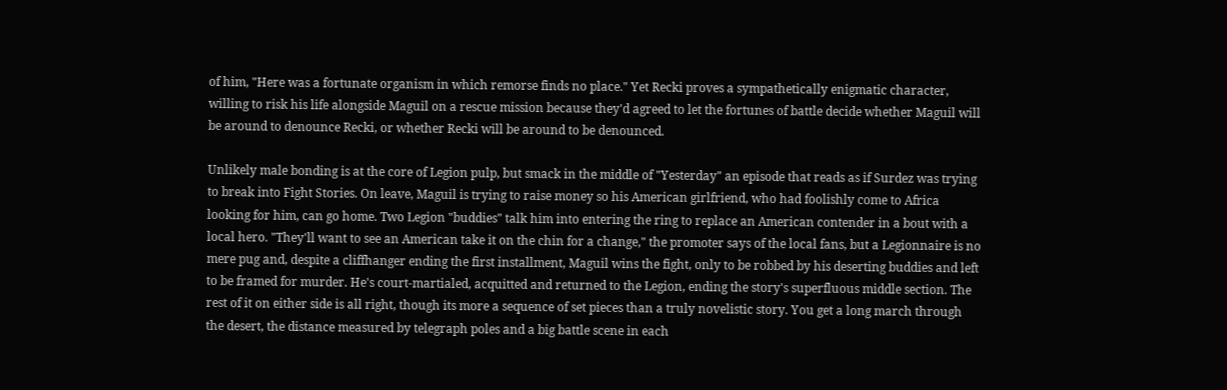of him, "Here was a fortunate organism in which remorse finds no place." Yet Recki proves a sympathetically enigmatic character, willing to risk his life alongside Maguil on a rescue mission because they'd agreed to let the fortunes of battle decide whether Maguil will be around to denounce Recki, or whether Recki will be around to be denounced.

Unlikely male bonding is at the core of Legion pulp, but smack in the middle of "Yesterday" an episode that reads as if Surdez was trying to break into Fight Stories. On leave, Maguil is trying to raise money so his American girlfriend, who had foolishly come to Africa looking for him, can go home. Two Legion "buddies" talk him into entering the ring to replace an American contender in a bout with a local hero. "They'll want to see an American take it on the chin for a change," the promoter says of the local fans, but a Legionnaire is no mere pug and, despite a cliffhanger ending the first installment, Maguil wins the fight, only to be robbed by his deserting buddies and left to be framed for murder. He's court-martialed, acquitted and returned to the Legion, ending the story's superfluous middle section. The rest of it on either side is all right, though its more a sequence of set pieces than a truly novelistic story. You get a long march through the desert, the distance measured by telegraph poles and a big battle scene in each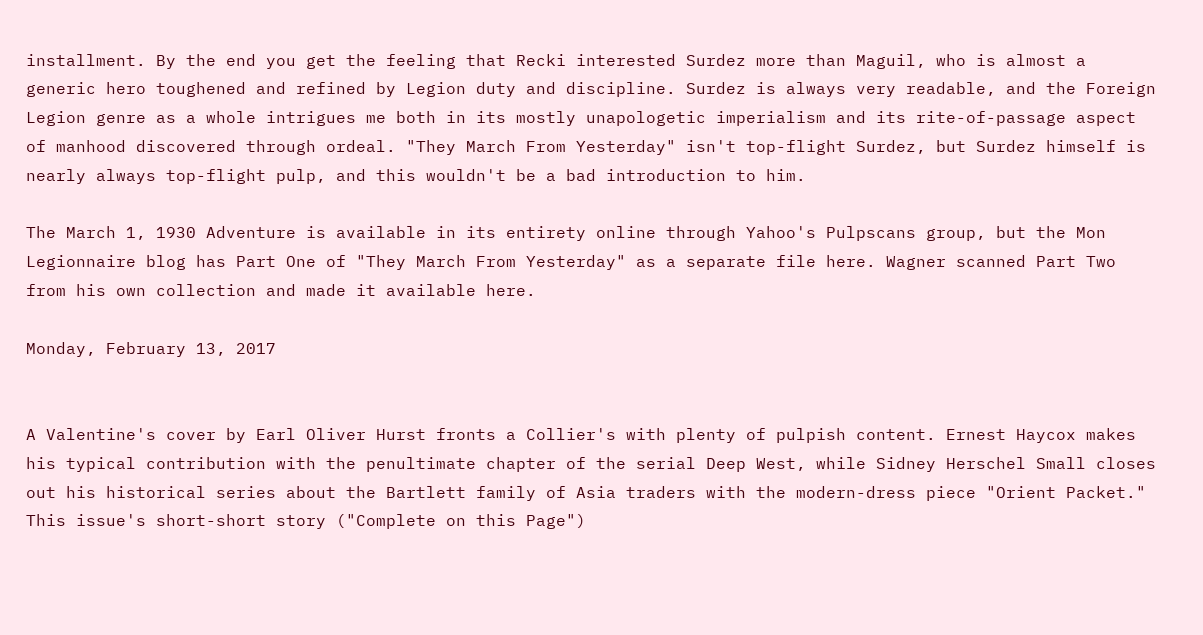installment. By the end you get the feeling that Recki interested Surdez more than Maguil, who is almost a generic hero toughened and refined by Legion duty and discipline. Surdez is always very readable, and the Foreign Legion genre as a whole intrigues me both in its mostly unapologetic imperialism and its rite-of-passage aspect of manhood discovered through ordeal. "They March From Yesterday" isn't top-flight Surdez, but Surdez himself is nearly always top-flight pulp, and this wouldn't be a bad introduction to him.

The March 1, 1930 Adventure is available in its entirety online through Yahoo's Pulpscans group, but the Mon Legionnaire blog has Part One of "They March From Yesterday" as a separate file here. Wagner scanned Part Two from his own collection and made it available here.

Monday, February 13, 2017


A Valentine's cover by Earl Oliver Hurst fronts a Collier's with plenty of pulpish content. Ernest Haycox makes his typical contribution with the penultimate chapter of the serial Deep West, while Sidney Herschel Small closes out his historical series about the Bartlett family of Asia traders with the modern-dress piece "Orient Packet." This issue's short-short story ("Complete on this Page")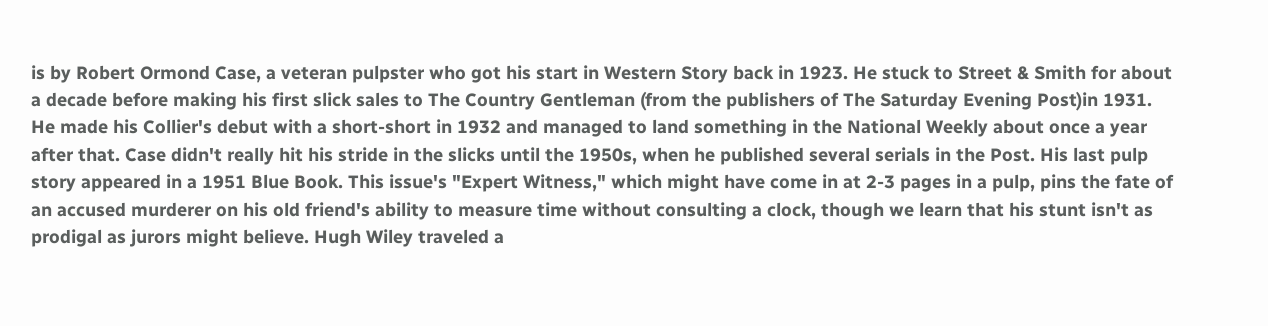is by Robert Ormond Case, a veteran pulpster who got his start in Western Story back in 1923. He stuck to Street & Smith for about a decade before making his first slick sales to The Country Gentleman (from the publishers of The Saturday Evening Post)in 1931. He made his Collier's debut with a short-short in 1932 and managed to land something in the National Weekly about once a year after that. Case didn't really hit his stride in the slicks until the 1950s, when he published several serials in the Post. His last pulp story appeared in a 1951 Blue Book. This issue's "Expert Witness," which might have come in at 2-3 pages in a pulp, pins the fate of an accused murderer on his old friend's ability to measure time without consulting a clock, though we learn that his stunt isn't as prodigal as jurors might believe. Hugh Wiley traveled a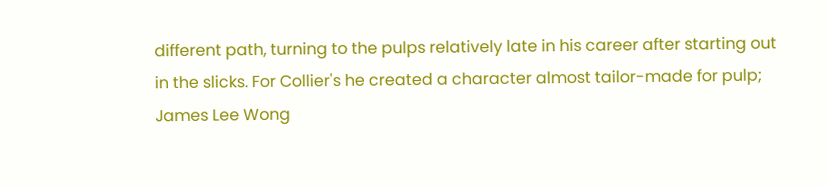different path, turning to the pulps relatively late in his career after starting out in the slicks. For Collier's he created a character almost tailor-made for pulp; James Lee Wong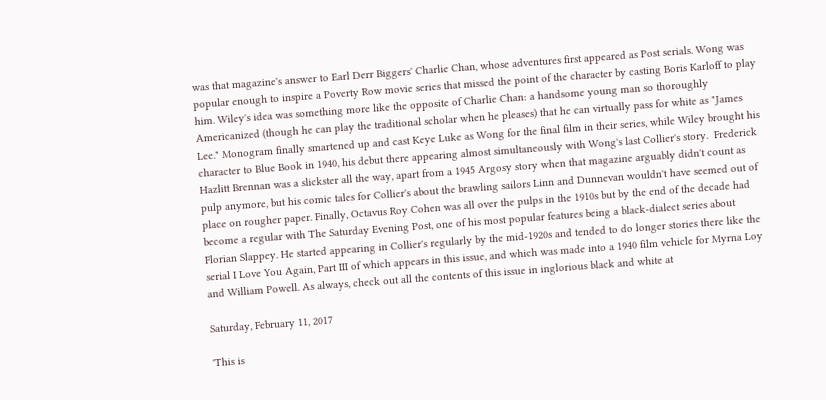was that magazine's answer to Earl Derr Biggers' Charlie Chan, whose adventures first appeared as Post serials. Wong was popular enough to inspire a Poverty Row movie series that missed the point of the character by casting Boris Karloff to play him. Wiley's idea was something more like the opposite of Charlie Chan: a handsome young man so thoroughly Americanized (though he can play the traditional scholar when he pleases) that he can virtually pass for white as "James Lee." Monogram finally smartened up and cast Keye Luke as Wong for the final film in their series, while Wiley brought his character to Blue Book in 1940, his debut there appearing almost simultaneously with Wong's last Collier's story.  Frederick Hazlitt Brennan was a slickster all the way, apart from a 1945 Argosy story when that magazine arguably didn't count as pulp anymore, but his comic tales for Collier's about the brawling sailors Linn and Dunnevan wouldn't have seemed out of place on rougher paper. Finally, Octavus Roy Cohen was all over the pulps in the 1910s but by the end of the decade had become a regular with The Saturday Evening Post, one of his most popular features being a black-dialect series about Florian Slappey. He started appearing in Collier's regularly by the mid-1920s and tended to do longer stories there like the serial I Love You Again, Part III of which appears in this issue, and which was made into a 1940 film vehicle for Myrna Loy and William Powell. As always, check out all the contents of this issue in inglorious black and white at

Saturday, February 11, 2017

'This is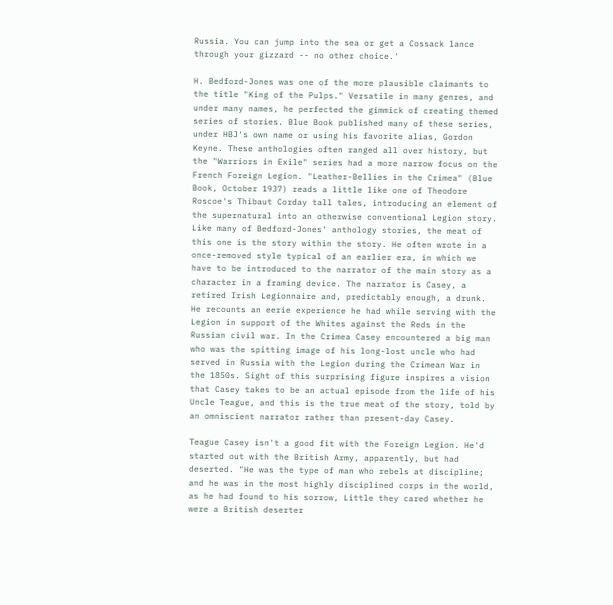Russia. You can jump into the sea or get a Cossack lance through your gizzard -- no other choice.'

H. Bedford-Jones was one of the more plausible claimants to the title "King of the Pulps." Versatile in many genres, and under many names, he perfected the gimmick of creating themed series of stories. Blue Book published many of these series, under HBJ's own name or using his favorite alias, Gordon Keyne. These anthologies often ranged all over history, but the "Warriors in Exile" series had a more narrow focus on the French Foreign Legion. "Leather-Bellies in the Crimea" (Blue Book, October 1937) reads a little like one of Theodore Roscoe's Thibaut Corday tall tales, introducing an element of the supernatural into an otherwise conventional Legion story. Like many of Bedford-Jones' anthology stories, the meat of this one is the story within the story. He often wrote in a once-removed style typical of an earlier era, in which we have to be introduced to the narrator of the main story as a character in a framing device. The narrator is Casey, a retired Irish Legionnaire and, predictably enough, a drunk. He recounts an eerie experience he had while serving with the Legion in support of the Whites against the Reds in the Russian civil war. In the Crimea Casey encountered a big man who was the spitting image of his long-lost uncle who had served in Russia with the Legion during the Crimean War in the 1850s. Sight of this surprising figure inspires a vision that Casey takes to be an actual episode from the life of his Uncle Teague, and this is the true meat of the story, told by an omniscient narrator rather than present-day Casey.

Teague Casey isn't a good fit with the Foreign Legion. He'd started out with the British Army, apparently, but had deserted. "He was the type of man who rebels at discipline; and he was in the most highly disciplined corps in the world, as he had found to his sorrow, Little they cared whether he were a British deserter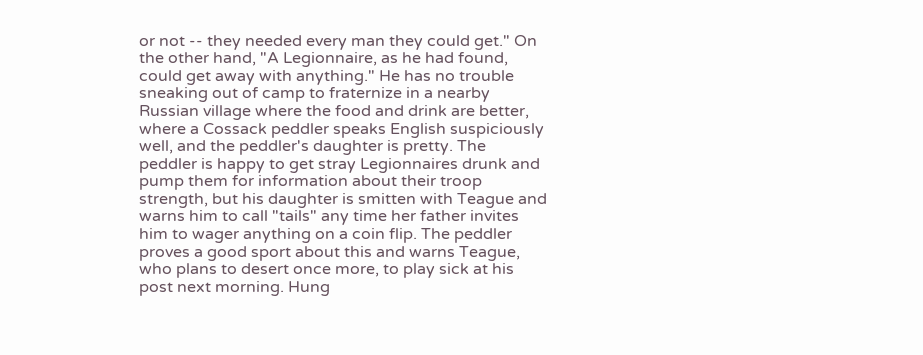or not -- they needed every man they could get." On the other hand, "A Legionnaire, as he had found, could get away with anything." He has no trouble sneaking out of camp to fraternize in a nearby Russian village where the food and drink are better, where a Cossack peddler speaks English suspiciously well, and the peddler's daughter is pretty. The peddler is happy to get stray Legionnaires drunk and pump them for information about their troop strength, but his daughter is smitten with Teague and warns him to call "tails" any time her father invites him to wager anything on a coin flip. The peddler proves a good sport about this and warns Teague, who plans to desert once more, to play sick at his post next morning. Hung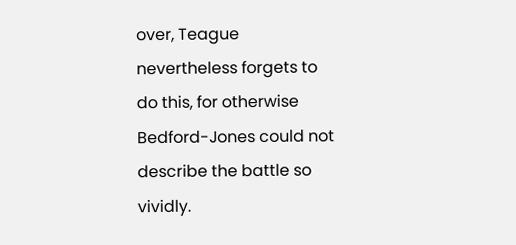over, Teague nevertheless forgets to do this, for otherwise Bedford-Jones could not describe the battle so vividly.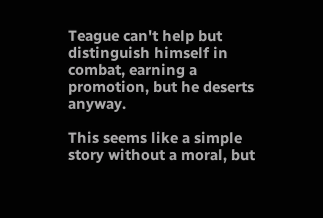Teague can't help but distinguish himself in combat, earning a promotion, but he deserts anyway.

This seems like a simple story without a moral, but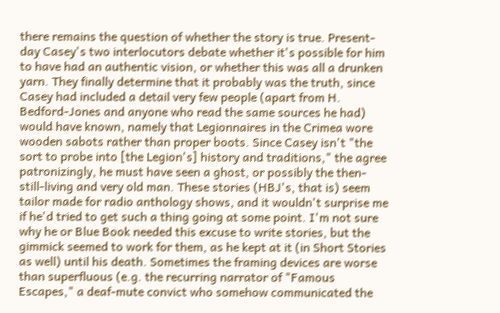there remains the question of whether the story is true. Present-day Casey's two interlocutors debate whether it's possible for him to have had an authentic vision, or whether this was all a drunken yarn. They finally determine that it probably was the truth, since Casey had included a detail very few people (apart from H. Bedford-Jones and anyone who read the same sources he had) would have known, namely that Legionnaires in the Crimea wore wooden sabots rather than proper boots. Since Casey isn't "the sort to probe into [the Legion's] history and traditions," the agree patronizingly, he must have seen a ghost, or possibly the then-still-living and very old man. These stories (HBJ's, that is) seem tailor made for radio anthology shows, and it wouldn't surprise me if he'd tried to get such a thing going at some point. I'm not sure why he or Blue Book needed this excuse to write stories, but the gimmick seemed to work for them, as he kept at it (in Short Stories as well) until his death. Sometimes the framing devices are worse than superfluous (e.g. the recurring narrator of "Famous Escapes," a deaf-mute convict who somehow communicated the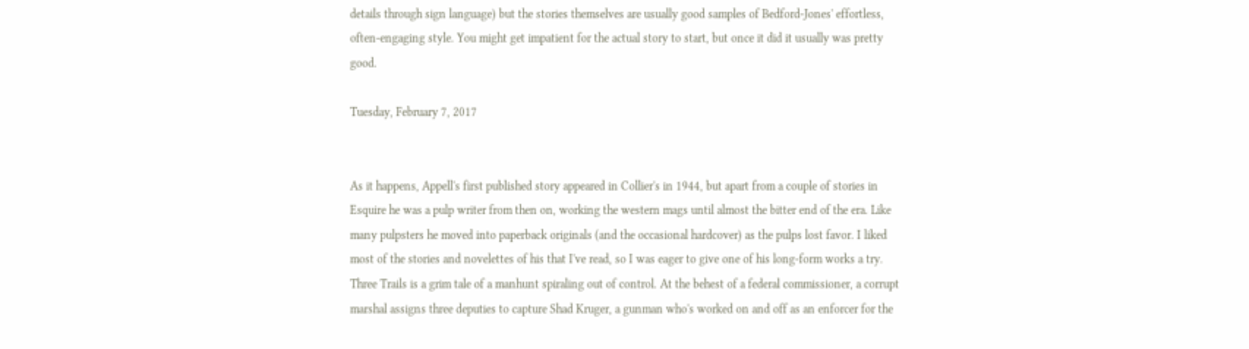details through sign language) but the stories themselves are usually good samples of Bedford-Jones' effortless, often-engaging style. You might get impatient for the actual story to start, but once it did it usually was pretty good.

Tuesday, February 7, 2017


As it happens, Appell's first published story appeared in Collier's in 1944, but apart from a couple of stories in Esquire he was a pulp writer from then on, working the western mags until almost the bitter end of the era. Like many pulpsters he moved into paperback originals (and the occasional hardcover) as the pulps lost favor. I liked most of the stories and novelettes of his that I've read, so I was eager to give one of his long-form works a try. Three Trails is a grim tale of a manhunt spiraling out of control. At the behest of a federal commissioner, a corrupt marshal assigns three deputies to capture Shad Kruger, a gunman who's worked on and off as an enforcer for the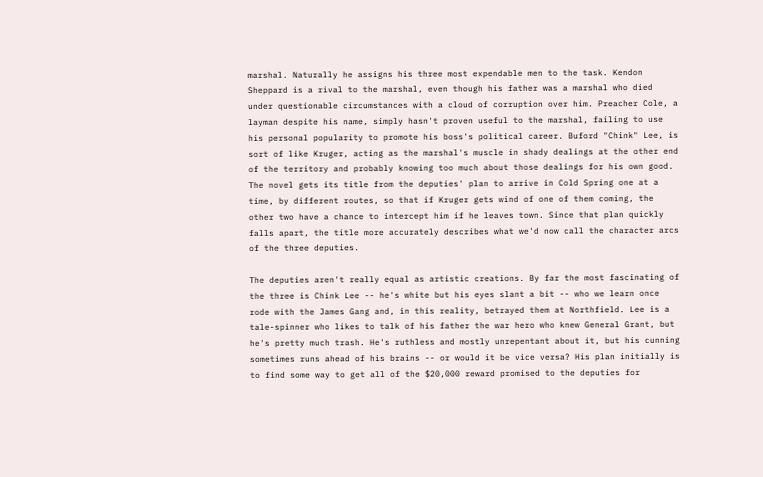marshal. Naturally he assigns his three most expendable men to the task. Kendon Sheppard is a rival to the marshal, even though his father was a marshal who died under questionable circumstances with a cloud of corruption over him. Preacher Cole, a layman despite his name, simply hasn't proven useful to the marshal, failing to use his personal popularity to promote his boss's political career. Buford "Chink" Lee, is sort of like Kruger, acting as the marshal's muscle in shady dealings at the other end of the territory and probably knowing too much about those dealings for his own good. The novel gets its title from the deputies' plan to arrive in Cold Spring one at a time, by different routes, so that if Kruger gets wind of one of them coming, the other two have a chance to intercept him if he leaves town. Since that plan quickly falls apart, the title more accurately describes what we'd now call the character arcs of the three deputies.

The deputies aren't really equal as artistic creations. By far the most fascinating of the three is Chink Lee -- he's white but his eyes slant a bit -- who we learn once rode with the James Gang and, in this reality, betrayed them at Northfield. Lee is a tale-spinner who likes to talk of his father the war hero who knew General Grant, but he's pretty much trash. He's ruthless and mostly unrepentant about it, but his cunning sometimes runs ahead of his brains -- or would it be vice versa? His plan initially is to find some way to get all of the $20,000 reward promised to the deputies for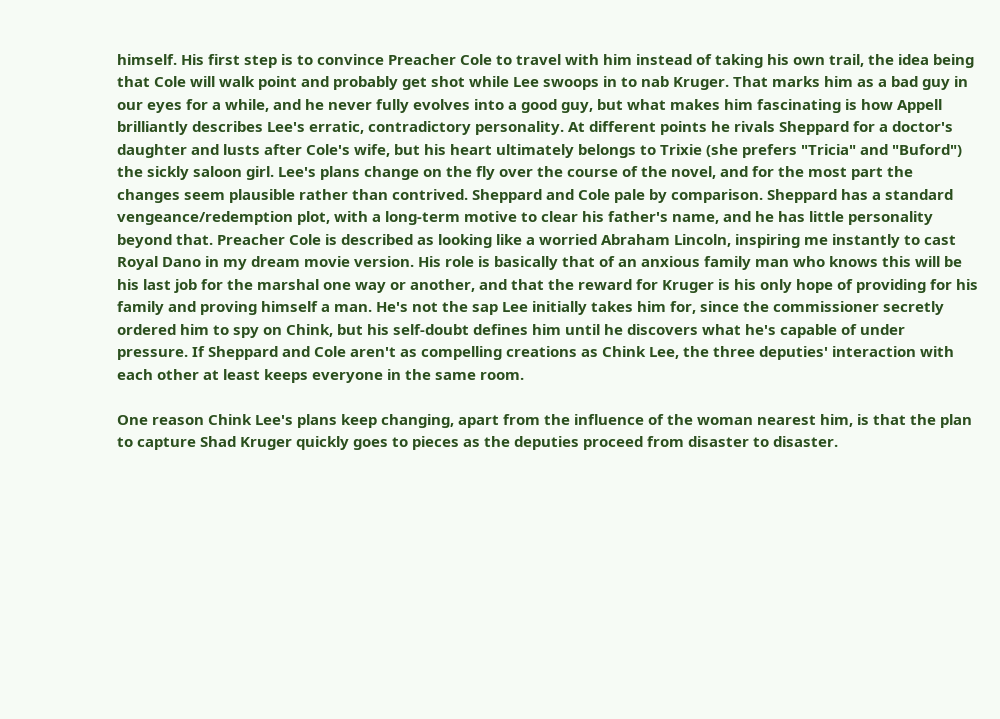himself. His first step is to convince Preacher Cole to travel with him instead of taking his own trail, the idea being that Cole will walk point and probably get shot while Lee swoops in to nab Kruger. That marks him as a bad guy in our eyes for a while, and he never fully evolves into a good guy, but what makes him fascinating is how Appell brilliantly describes Lee's erratic, contradictory personality. At different points he rivals Sheppard for a doctor's daughter and lusts after Cole's wife, but his heart ultimately belongs to Trixie (she prefers "Tricia" and "Buford") the sickly saloon girl. Lee's plans change on the fly over the course of the novel, and for the most part the changes seem plausible rather than contrived. Sheppard and Cole pale by comparison. Sheppard has a standard vengeance/redemption plot, with a long-term motive to clear his father's name, and he has little personality beyond that. Preacher Cole is described as looking like a worried Abraham Lincoln, inspiring me instantly to cast Royal Dano in my dream movie version. His role is basically that of an anxious family man who knows this will be his last job for the marshal one way or another, and that the reward for Kruger is his only hope of providing for his family and proving himself a man. He's not the sap Lee initially takes him for, since the commissioner secretly ordered him to spy on Chink, but his self-doubt defines him until he discovers what he's capable of under pressure. If Sheppard and Cole aren't as compelling creations as Chink Lee, the three deputies' interaction with each other at least keeps everyone in the same room.

One reason Chink Lee's plans keep changing, apart from the influence of the woman nearest him, is that the plan to capture Shad Kruger quickly goes to pieces as the deputies proceed from disaster to disaster.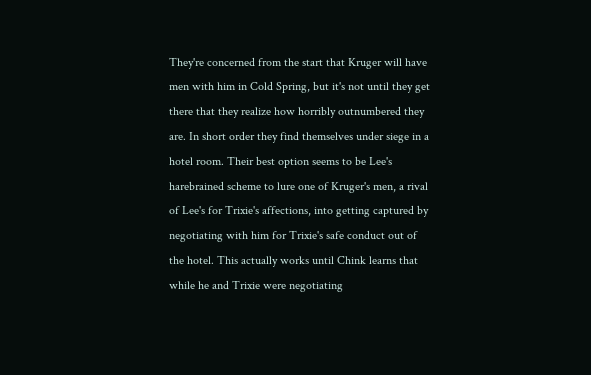They're concerned from the start that Kruger will have men with him in Cold Spring, but it's not until they get there that they realize how horribly outnumbered they are. In short order they find themselves under siege in a hotel room. Their best option seems to be Lee's harebrained scheme to lure one of Kruger's men, a rival of Lee's for Trixie's affections, into getting captured by negotiating with him for Trixie's safe conduct out of the hotel. This actually works until Chink learns that while he and Trixie were negotiating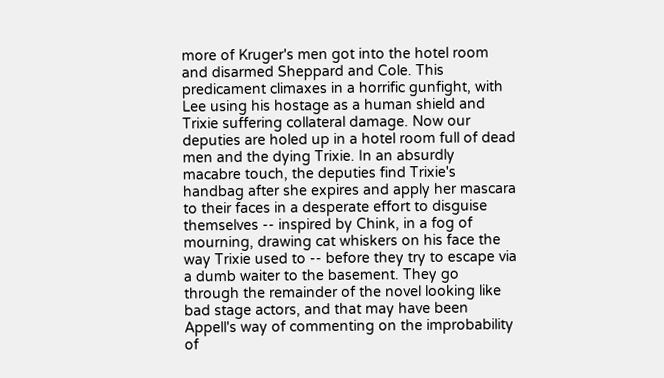more of Kruger's men got into the hotel room and disarmed Sheppard and Cole. This predicament climaxes in a horrific gunfight, with Lee using his hostage as a human shield and Trixie suffering collateral damage. Now our deputies are holed up in a hotel room full of dead men and the dying Trixie. In an absurdly macabre touch, the deputies find Trixie's handbag after she expires and apply her mascara to their faces in a desperate effort to disguise themselves -- inspired by Chink, in a fog of mourning, drawing cat whiskers on his face the way Trixie used to -- before they try to escape via a dumb waiter to the basement. They go through the remainder of the novel looking like bad stage actors, and that may have been Appell's way of commenting on the improbability of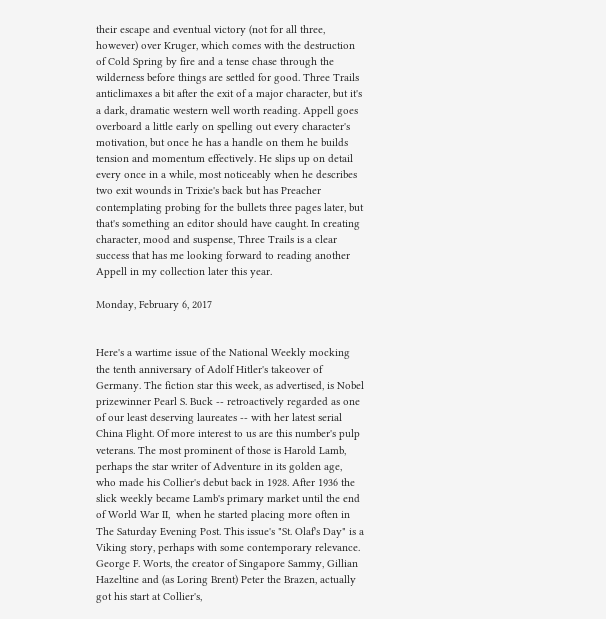their escape and eventual victory (not for all three, however) over Kruger, which comes with the destruction of Cold Spring by fire and a tense chase through the wilderness before things are settled for good. Three Trails anticlimaxes a bit after the exit of a major character, but it's a dark, dramatic western well worth reading. Appell goes overboard a little early on spelling out every character's motivation, but once he has a handle on them he builds tension and momentum effectively. He slips up on detail every once in a while, most noticeably when he describes two exit wounds in Trixie's back but has Preacher contemplating probing for the bullets three pages later, but that's something an editor should have caught. In creating character, mood and suspense, Three Trails is a clear success that has me looking forward to reading another Appell in my collection later this year.

Monday, February 6, 2017


Here's a wartime issue of the National Weekly mocking the tenth anniversary of Adolf Hitler's takeover of Germany. The fiction star this week, as advertised, is Nobel prizewinner Pearl S. Buck -- retroactively regarded as one of our least deserving laureates -- with her latest serial China Flight. Of more interest to us are this number's pulp veterans. The most prominent of those is Harold Lamb, perhaps the star writer of Adventure in its golden age, who made his Collier's debut back in 1928. After 1936 the slick weekly became Lamb's primary market until the end of World War II,  when he started placing more often in The Saturday Evening Post. This issue's "St. Olaf's Day" is a Viking story, perhaps with some contemporary relevance. George F. Worts, the creator of Singapore Sammy, Gillian Hazeltine and (as Loring Brent) Peter the Brazen, actually got his start at Collier's,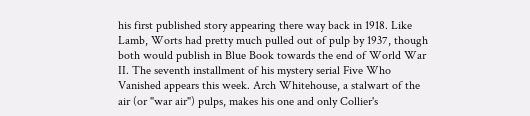his first published story appearing there way back in 1918. Like Lamb, Worts had pretty much pulled out of pulp by 1937, though both would publish in Blue Book towards the end of World War II. The seventh installment of his mystery serial Five Who Vanished appears this week. Arch Whitehouse, a stalwart of the air (or "war air") pulps, makes his one and only Collier's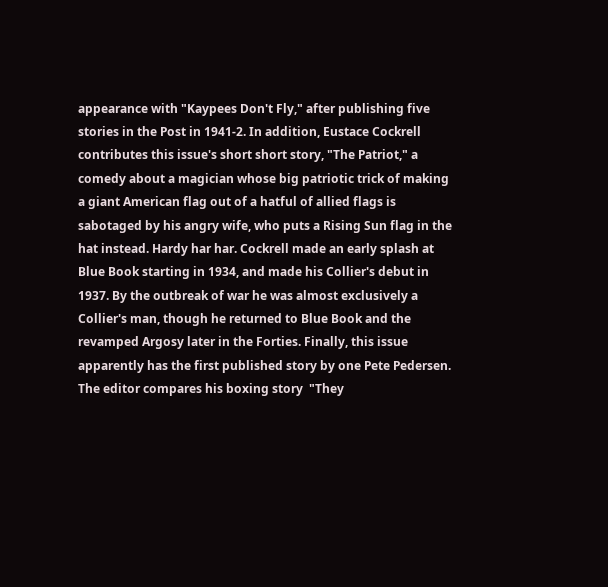appearance with "Kaypees Don't Fly," after publishing five stories in the Post in 1941-2. In addition, Eustace Cockrell contributes this issue's short short story, "The Patriot," a comedy about a magician whose big patriotic trick of making a giant American flag out of a hatful of allied flags is sabotaged by his angry wife, who puts a Rising Sun flag in the hat instead. Hardy har har. Cockrell made an early splash at Blue Book starting in 1934, and made his Collier's debut in 1937. By the outbreak of war he was almost exclusively a Collier's man, though he returned to Blue Book and the revamped Argosy later in the Forties. Finally, this issue apparently has the first published story by one Pete Pedersen. The editor compares his boxing story  "They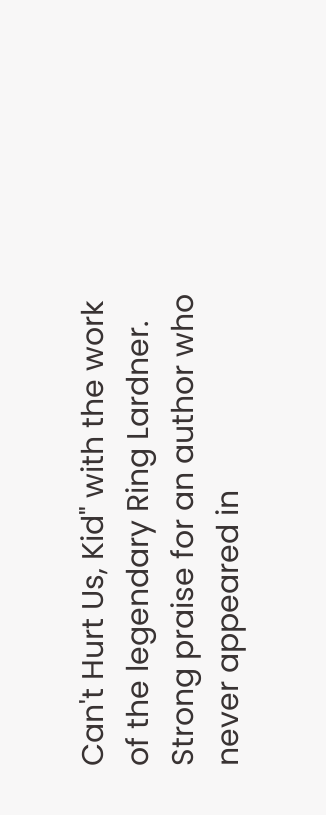Can't Hurt Us, Kid" with the work of the legendary Ring Lardner. Strong praise for an author who never appeared in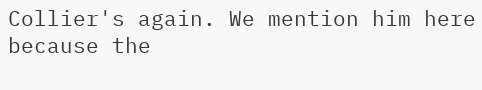Collier's again. We mention him here because the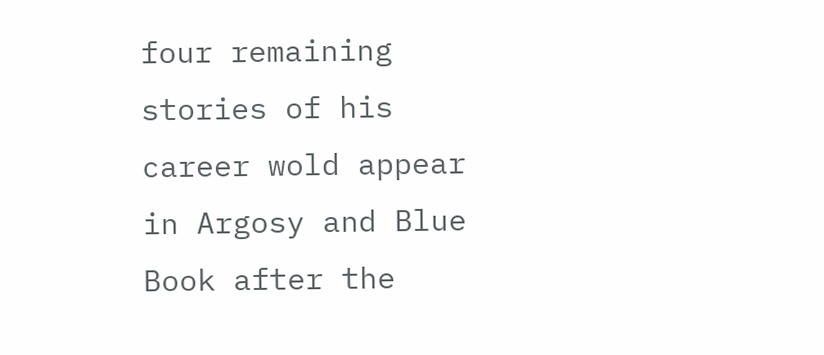four remaining stories of his career wold appear in Argosy and Blue Book after the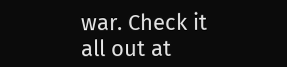war. Check it all out at